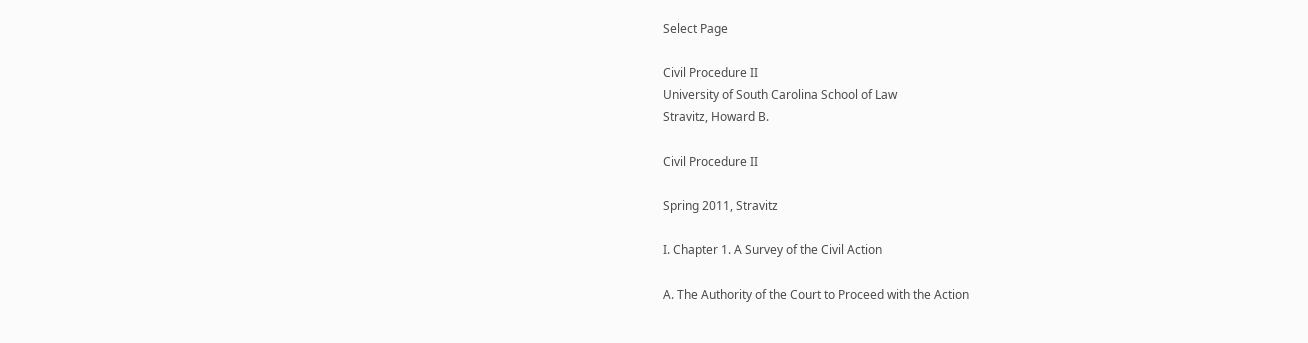Select Page

Civil Procedure II
University of South Carolina School of Law
Stravitz, Howard B.

Civil Procedure II

Spring 2011, Stravitz

I. Chapter 1. A Survey of the Civil Action

A. The Authority of the Court to Proceed with the Action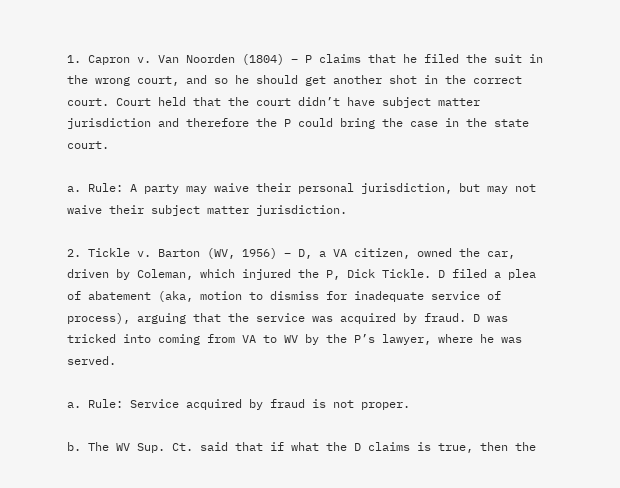1. Capron v. Van Noorden (1804) – P claims that he filed the suit in the wrong court, and so he should get another shot in the correct court. Court held that the court didn’t have subject matter jurisdiction and therefore the P could bring the case in the state court.

a. Rule: A party may waive their personal jurisdiction, but may not waive their subject matter jurisdiction.

2. Tickle v. Barton (WV, 1956) – D, a VA citizen, owned the car, driven by Coleman, which injured the P, Dick Tickle. D filed a plea of abatement (aka, motion to dismiss for inadequate service of process), arguing that the service was acquired by fraud. D was tricked into coming from VA to WV by the P’s lawyer, where he was served.

a. Rule: Service acquired by fraud is not proper.

b. The WV Sup. Ct. said that if what the D claims is true, then the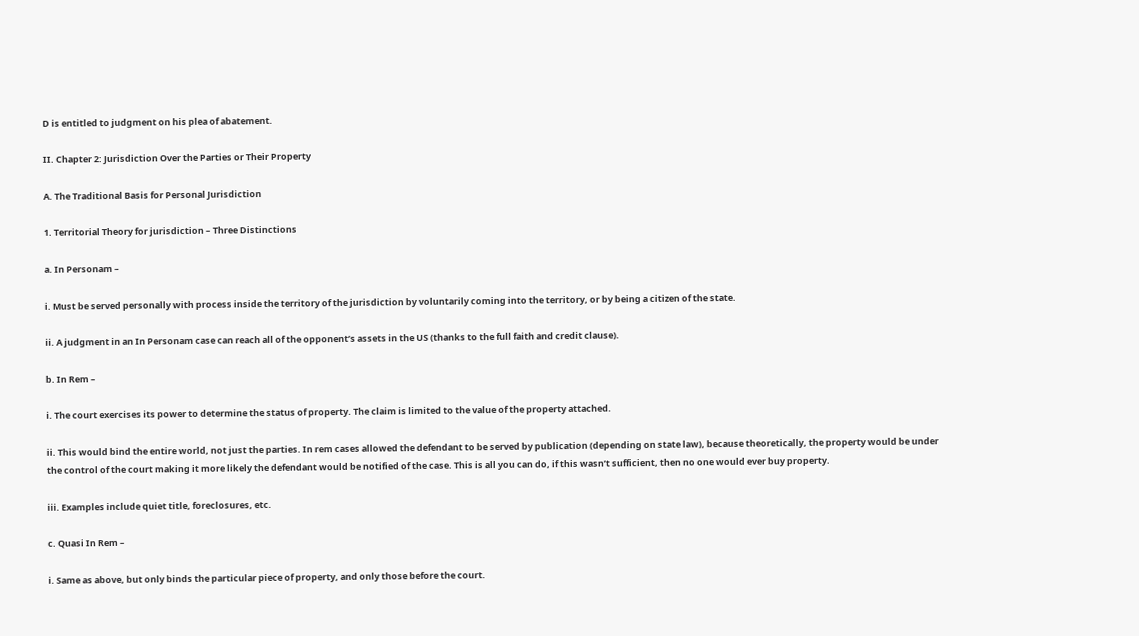D is entitled to judgment on his plea of abatement.

II. Chapter 2: Jurisdiction Over the Parties or Their Property

A. The Traditional Basis for Personal Jurisdiction

1. Territorial Theory for jurisdiction – Three Distinctions

a. In Personam –

i. Must be served personally with process inside the territory of the jurisdiction by voluntarily coming into the territory, or by being a citizen of the state.

ii. A judgment in an In Personam case can reach all of the opponent’s assets in the US (thanks to the full faith and credit clause).

b. In Rem –

i. The court exercises its power to determine the status of property. The claim is limited to the value of the property attached.

ii. This would bind the entire world, not just the parties. In rem cases allowed the defendant to be served by publication (depending on state law), because theoretically, the property would be under the control of the court making it more likely the defendant would be notified of the case. This is all you can do, if this wasn’t sufficient, then no one would ever buy property.

iii. Examples include quiet title, foreclosures, etc.

c. Quasi In Rem –

i. Same as above, but only binds the particular piece of property, and only those before the court.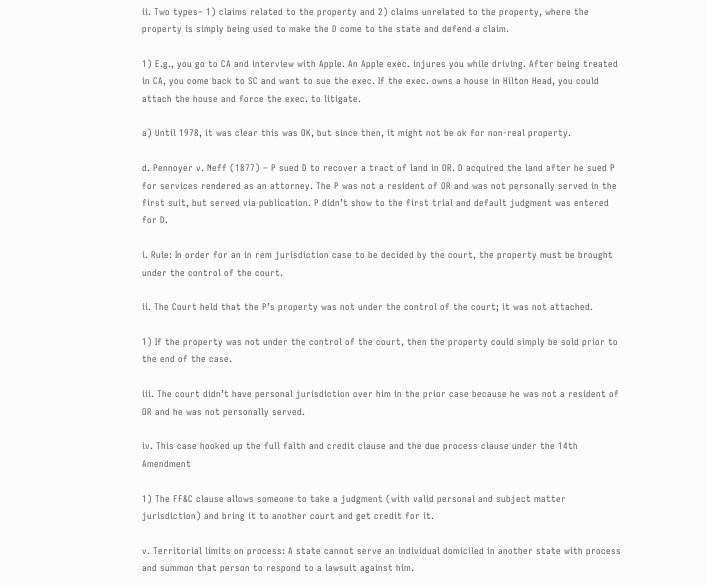ii. Two types– 1) claims related to the property and 2) claims unrelated to the property, where the property is simply being used to make the D come to the state and defend a claim.

1) E.g., you go to CA and interview with Apple. An Apple exec. injures you while driving. After being treated in CA, you come back to SC and want to sue the exec. If the exec. owns a house in Hilton Head, you could attach the house and force the exec. to litigate.

a) Until 1978, it was clear this was OK, but since then, it might not be ok for non-real property.

d. Pennoyer v. Neff (1877) – P sued D to recover a tract of land in OR. D acquired the land after he sued P for services rendered as an attorney. The P was not a resident of OR and was not personally served in the first suit, but served via publication. P didn’t show to the first trial and default judgment was entered for D.

i. Rule: In order for an in rem jurisdiction case to be decided by the court, the property must be brought under the control of the court.

ii. The Court held that the P’s property was not under the control of the court; it was not attached.

1) If the property was not under the control of the court, then the property could simply be sold prior to the end of the case.

iii. The court didn’t have personal jurisdiction over him in the prior case because he was not a resident of OR and he was not personally served.

iv. This case hooked up the full faith and credit clause and the due process clause under the 14th Amendment

1) The FF&C clause allows someone to take a judgment (with valid personal and subject matter jurisdiction) and bring it to another court and get credit for it.

v. Territorial limits on process: A state cannot serve an individual domiciled in another state with process and summon that person to respond to a lawsuit against him.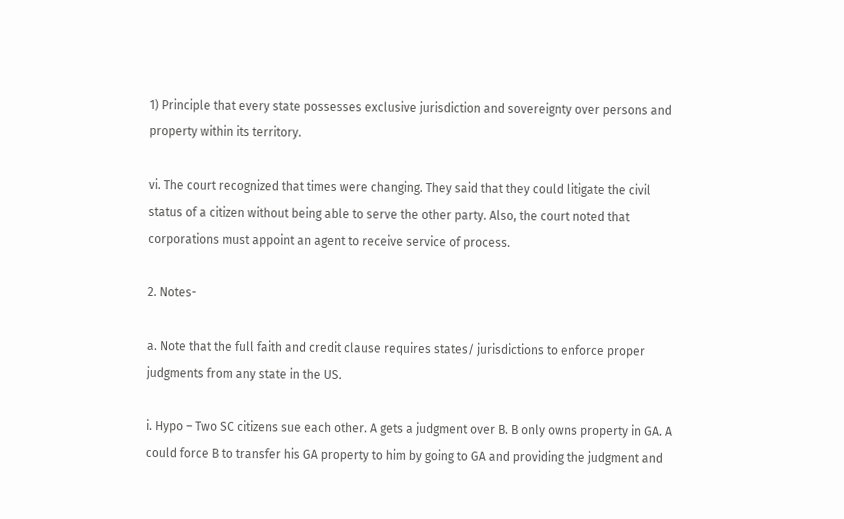1) Principle that every state possesses exclusive jurisdiction and sovereignty over persons and property within its territory.

vi. The court recognized that times were changing. They said that they could litigate the civil status of a citizen without being able to serve the other party. Also, the court noted that corporations must appoint an agent to receive service of process.

2. Notes-

a. Note that the full faith and credit clause requires states/ jurisdictions to enforce proper judgments from any state in the US.

i. Hypo – Two SC citizens sue each other. A gets a judgment over B. B only owns property in GA. A could force B to transfer his GA property to him by going to GA and providing the judgment and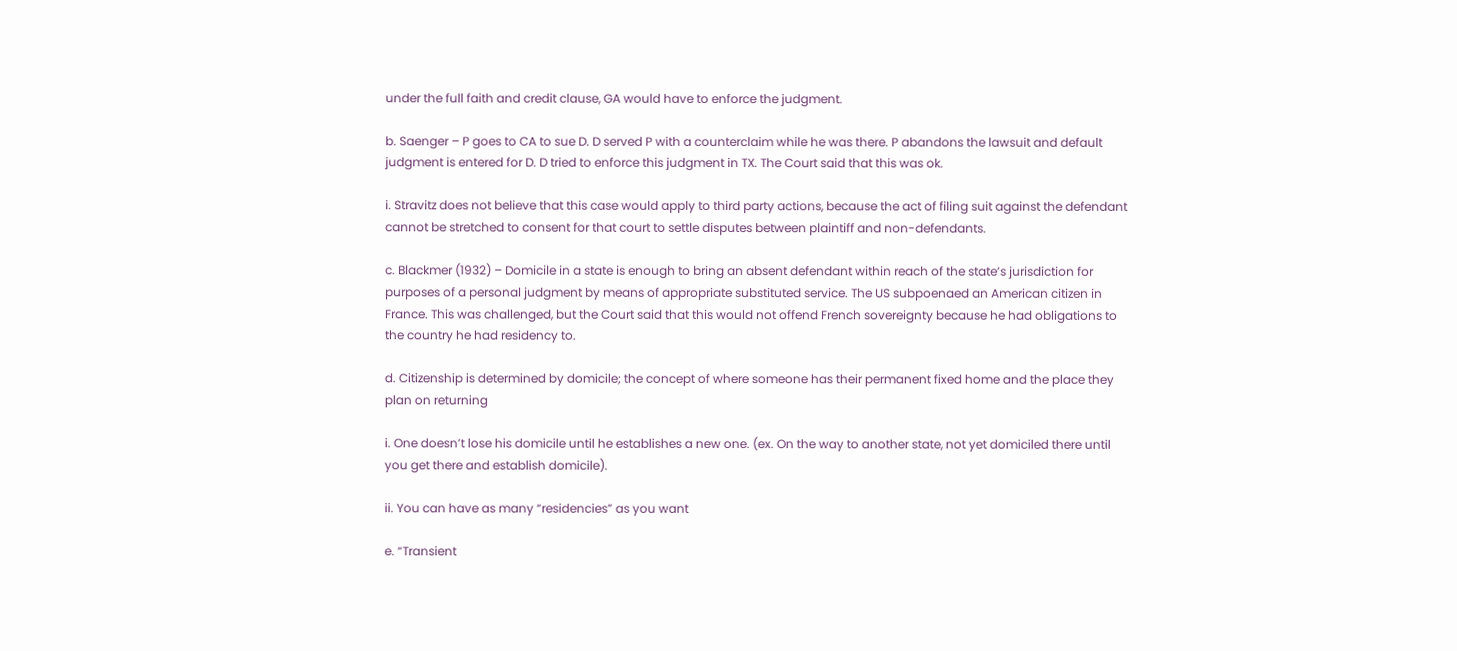under the full faith and credit clause, GA would have to enforce the judgment.

b. Saenger – P goes to CA to sue D. D served P with a counterclaim while he was there. P abandons the lawsuit and default judgment is entered for D. D tried to enforce this judgment in TX. The Court said that this was ok.

i. Stravitz does not believe that this case would apply to third party actions, because the act of filing suit against the defendant cannot be stretched to consent for that court to settle disputes between plaintiff and non-defendants.

c. Blackmer (1932) – Domicile in a state is enough to bring an absent defendant within reach of the state’s jurisdiction for purposes of a personal judgment by means of appropriate substituted service. The US subpoenaed an American citizen in France. This was challenged, but the Court said that this would not offend French sovereignty because he had obligations to the country he had residency to.

d. Citizenship is determined by domicile; the concept of where someone has their permanent fixed home and the place they plan on returning

i. One doesn’t lose his domicile until he establishes a new one. (ex. On the way to another state, not yet domiciled there until you get there and establish domicile).

ii. You can have as many “residencies” as you want

e. “Transient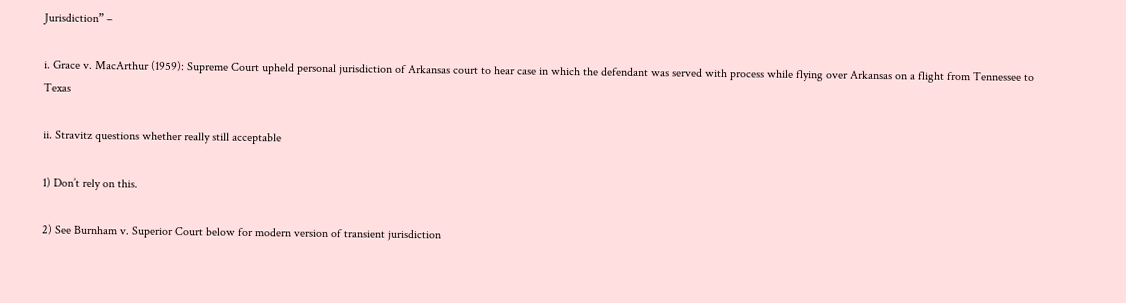Jurisdiction” –

i. Grace v. MacArthur (1959): Supreme Court upheld personal jurisdiction of Arkansas court to hear case in which the defendant was served with process while flying over Arkansas on a flight from Tennessee to Texas

ii. Stravitz questions whether really still acceptable

1) Don’t rely on this.

2) See Burnham v. Superior Court below for modern version of transient jurisdiction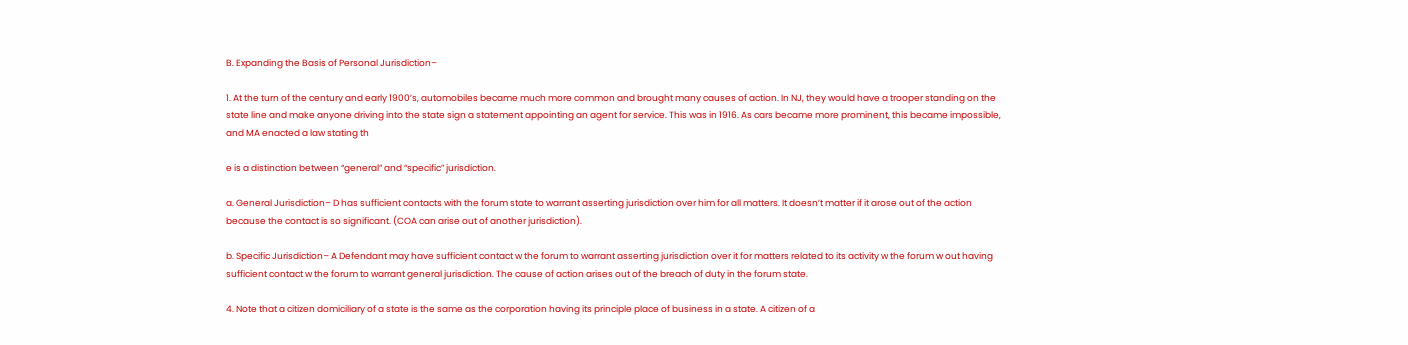B. Expanding the Basis of Personal Jurisdiction–

1. At the turn of the century and early 1900’s, automobiles became much more common and brought many causes of action. In NJ, they would have a trooper standing on the state line and make anyone driving into the state sign a statement appointing an agent for service. This was in 1916. As cars became more prominent, this became impossible, and MA enacted a law stating th

e is a distinction between “general” and “specific” jurisdiction.

a. General Jurisdiction– D has sufficient contacts with the forum state to warrant asserting jurisdiction over him for all matters. It doesn’t matter if it arose out of the action because the contact is so significant. (COA can arise out of another jurisdiction).

b. Specific Jurisdiction– A Defendant may have sufficient contact w the forum to warrant asserting jurisdiction over it for matters related to its activity w the forum w out having sufficient contact w the forum to warrant general jurisdiction. The cause of action arises out of the breach of duty in the forum state.

4. Note that a citizen domiciliary of a state is the same as the corporation having its principle place of business in a state. A citizen of a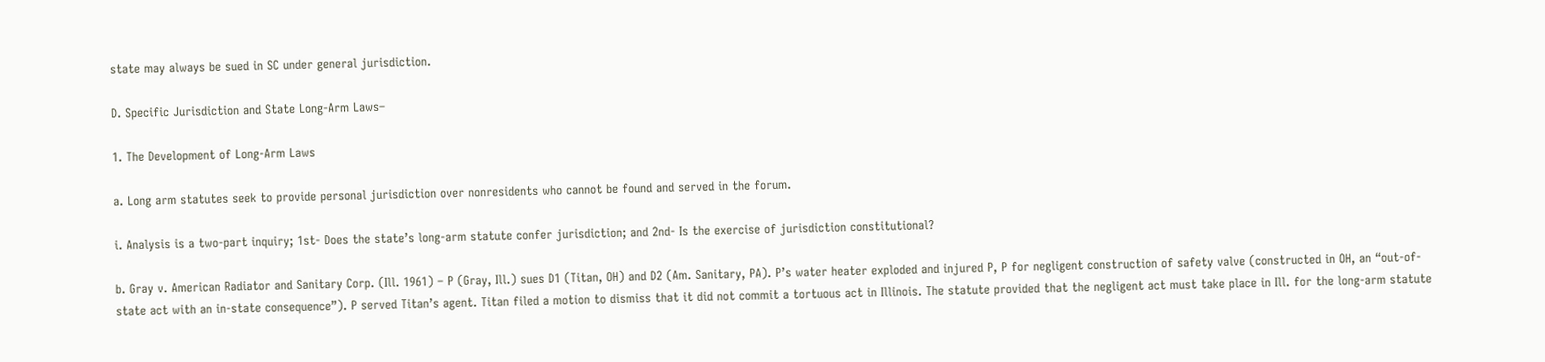state may always be sued in SC under general jurisdiction.

D. Specific Jurisdiction and State Long-Arm Laws–

1. The Development of Long-Arm Laws

a. Long arm statutes seek to provide personal jurisdiction over nonresidents who cannot be found and served in the forum.

i. Analysis is a two-part inquiry; 1st- Does the state’s long-arm statute confer jurisdiction; and 2nd- Is the exercise of jurisdiction constitutional?

b. Gray v. American Radiator and Sanitary Corp. (Ill. 1961) – P (Gray, Ill.) sues D1 (Titan, OH) and D2 (Am. Sanitary, PA). P’s water heater exploded and injured P, P for negligent construction of safety valve (constructed in OH, an “out-of-state act with an in-state consequence”). P served Titan’s agent. Titan filed a motion to dismiss that it did not commit a tortuous act in Illinois. The statute provided that the negligent act must take place in Ill. for the long-arm statute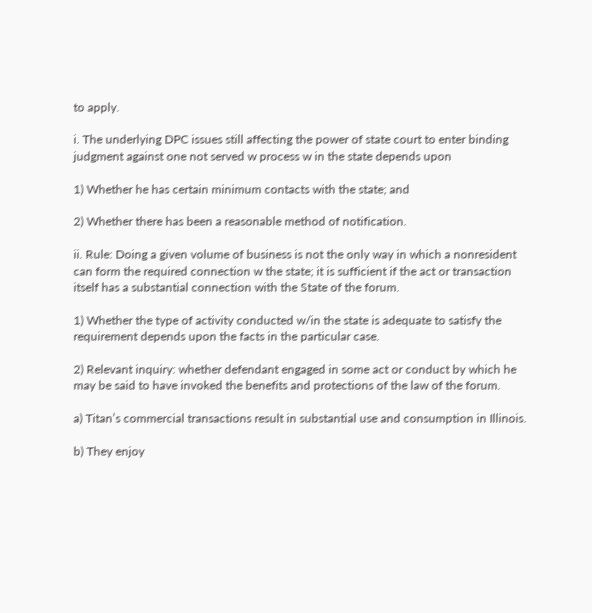to apply.

i. The underlying DPC issues still affecting the power of state court to enter binding judgment against one not served w process w in the state depends upon

1) Whether he has certain minimum contacts with the state; and

2) Whether there has been a reasonable method of notification.

ii. Rule: Doing a given volume of business is not the only way in which a nonresident can form the required connection w the state; it is sufficient if the act or transaction itself has a substantial connection with the State of the forum.

1) Whether the type of activity conducted w/in the state is adequate to satisfy the requirement depends upon the facts in the particular case.

2) Relevant inquiry: whether defendant engaged in some act or conduct by which he may be said to have invoked the benefits and protections of the law of the forum.

a) Titan’s commercial transactions result in substantial use and consumption in Illinois.

b) They enjoy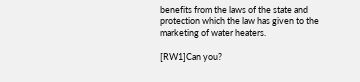benefits from the laws of the state and protection which the law has given to the marketing of water heaters.

[RW1]Can you?